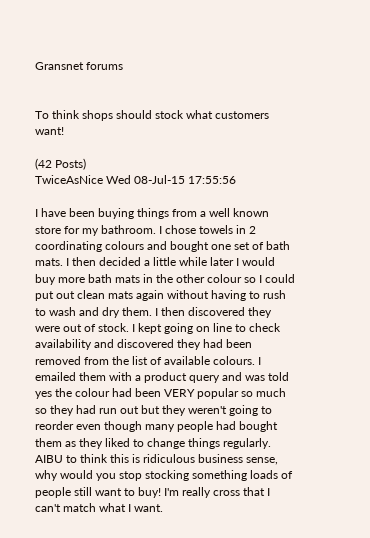Gransnet forums


To think shops should stock what customers want!

(42 Posts)
TwiceAsNice Wed 08-Jul-15 17:55:56

I have been buying things from a well known store for my bathroom. I chose towels in 2 coordinating colours and bought one set of bath mats. I then decided a little while later I would buy more bath mats in the other colour so I could put out clean mats again without having to rush to wash and dry them. I then discovered they were out of stock. I kept going on line to check availability and discovered they had been removed from the list of available colours. I emailed them with a product query and was told yes the colour had been VERY popular so much so they had run out but they weren't going to reorder even though many people had bought them as they liked to change things regularly. AIBU to think this is ridiculous business sense, why would you stop stocking something loads of people still want to buy! I'm really cross that I can't match what I want.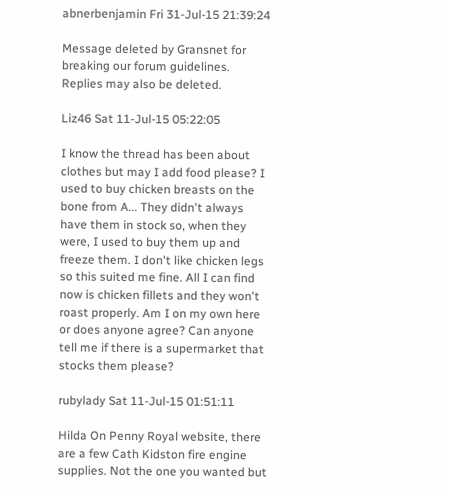abnerbenjamin Fri 31-Jul-15 21:39:24

Message deleted by Gransnet for breaking our forum guidelines. Replies may also be deleted.

Liz46 Sat 11-Jul-15 05:22:05

I know the thread has been about clothes but may I add food please? I used to buy chicken breasts on the bone from A... They didn't always have them in stock so, when they were, I used to buy them up and freeze them. I don't like chicken legs so this suited me fine. All I can find now is chicken fillets and they won't roast properly. Am I on my own here or does anyone agree? Can anyone tell me if there is a supermarket that stocks them please?

rubylady Sat 11-Jul-15 01:51:11

Hilda On Penny Royal website, there are a few Cath Kidston fire engine supplies. Not the one you wanted but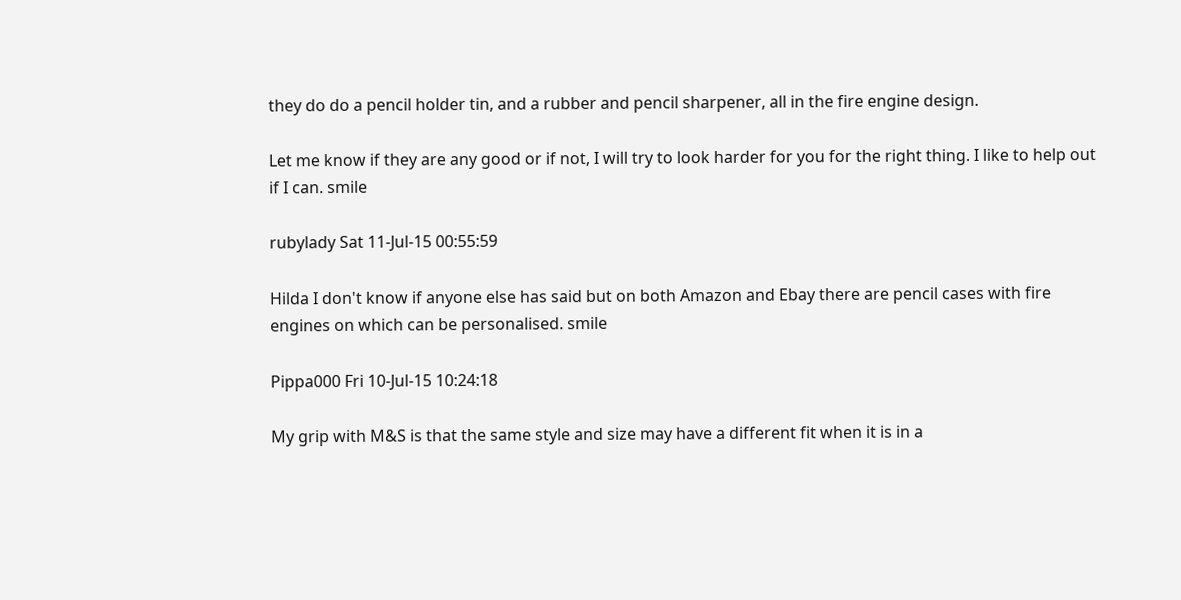they do do a pencil holder tin, and a rubber and pencil sharpener, all in the fire engine design.

Let me know if they are any good or if not, I will try to look harder for you for the right thing. I like to help out if I can. smile

rubylady Sat 11-Jul-15 00:55:59

Hilda I don't know if anyone else has said but on both Amazon and Ebay there are pencil cases with fire engines on which can be personalised. smile

Pippa000 Fri 10-Jul-15 10:24:18

My grip with M&S is that the same style and size may have a different fit when it is in a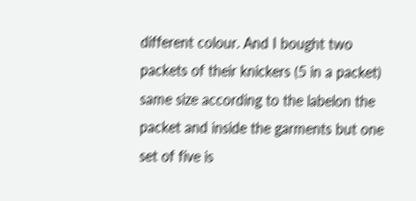different colour. And I bought two packets of their knickers (5 in a packet) same size according to the labelon the packet and inside the garments but one set of five is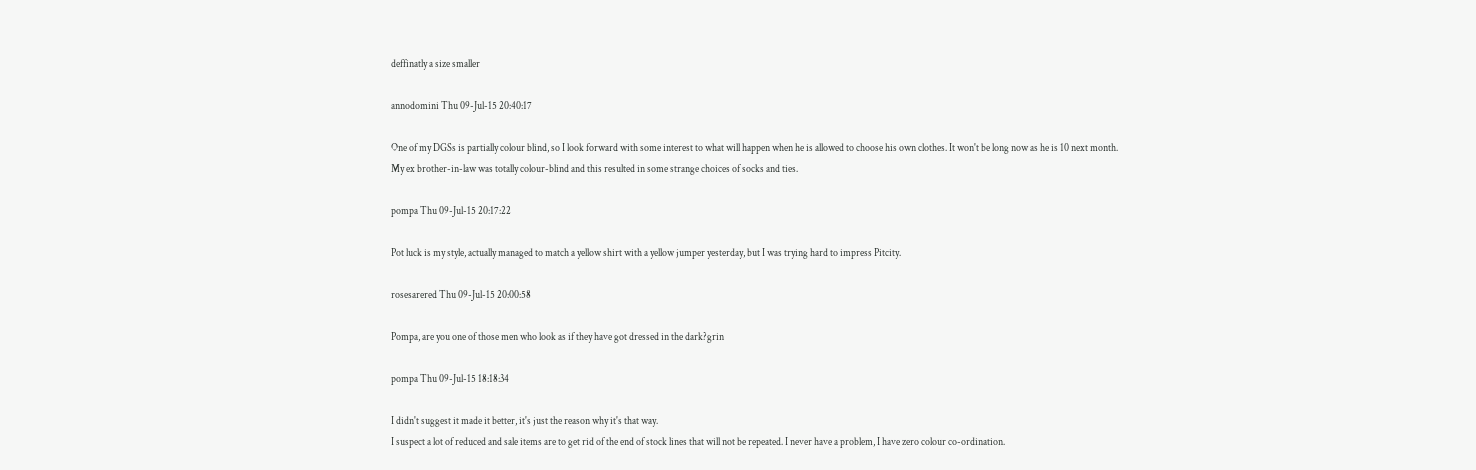deffinatly a size smaller

annodomini Thu 09-Jul-15 20:40:17

One of my DGSs is partially colour blind, so I look forward with some interest to what will happen when he is allowed to choose his own clothes. It won't be long now as he is 10 next month.
My ex brother-in-law was totally colour-blind and this resulted in some strange choices of socks and ties.

pompa Thu 09-Jul-15 20:17:22

Pot luck is my style, actually managed to match a yellow shirt with a yellow jumper yesterday, but I was trying hard to impress Pitcity.

rosesarered Thu 09-Jul-15 20:00:58

Pompa, are you one of those men who look as if they have got dressed in the dark?grin

pompa Thu 09-Jul-15 18:18:34

I didn't suggest it made it better, it's just the reason why it's that way.
I suspect a lot of reduced and sale items are to get rid of the end of stock lines that will not be repeated. I never have a problem, I have zero colour co-ordination.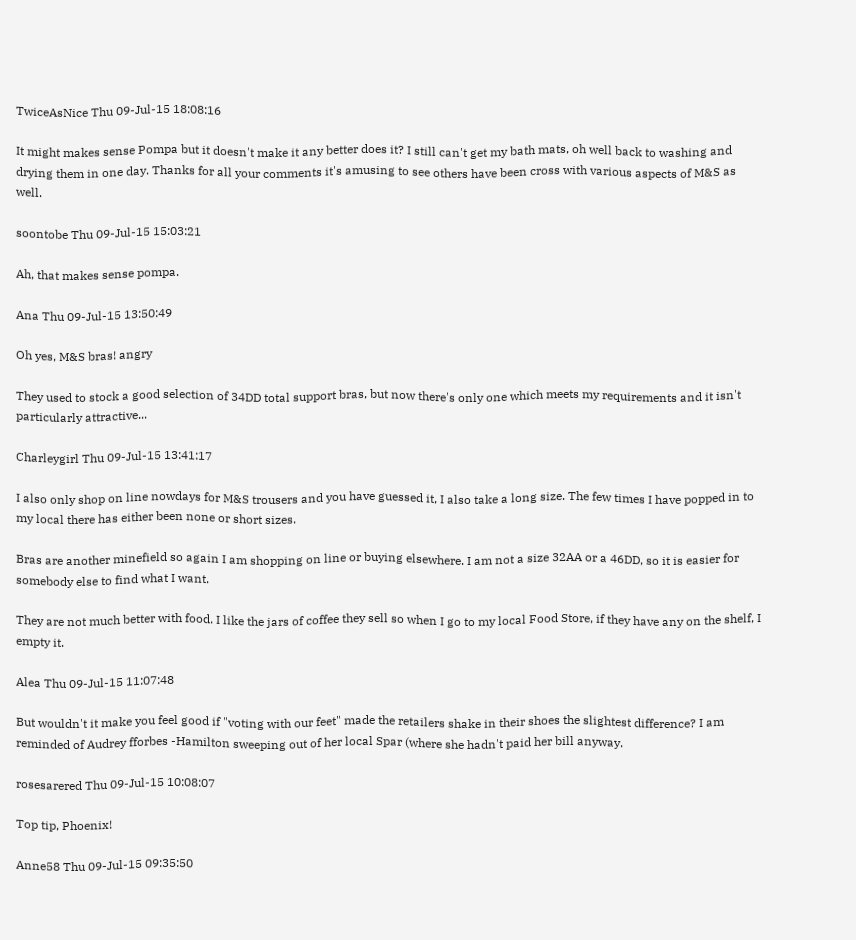TwiceAsNice Thu 09-Jul-15 18:08:16

It might makes sense Pompa but it doesn't make it any better does it? I still can't get my bath mats, oh well back to washing and drying them in one day. Thanks for all your comments it's amusing to see others have been cross with various aspects of M&S as well.

soontobe Thu 09-Jul-15 15:03:21

Ah, that makes sense pompa.

Ana Thu 09-Jul-15 13:50:49

Oh yes, M&S bras! angry

They used to stock a good selection of 34DD total support bras, but now there's only one which meets my requirements and it isn't particularly attractive...

Charleygirl Thu 09-Jul-15 13:41:17

I also only shop on line nowdays for M&S trousers and you have guessed it, I also take a long size. The few times I have popped in to my local there has either been none or short sizes.

Bras are another minefield so again I am shopping on line or buying elsewhere. I am not a size 32AA or a 46DD, so it is easier for somebody else to find what I want.

They are not much better with food. I like the jars of coffee they sell so when I go to my local Food Store, if they have any on the shelf, I empty it.

Alea Thu 09-Jul-15 11:07:48

But wouldn't it make you feel good if "voting with our feet" made the retailers shake in their shoes the slightest difference? I am reminded of Audrey fforbes -Hamilton sweeping out of her local Spar (where she hadn't paid her bill anyway.

rosesarered Thu 09-Jul-15 10:08:07

Top tip, Phoenix!

Anne58 Thu 09-Jul-15 09:35:50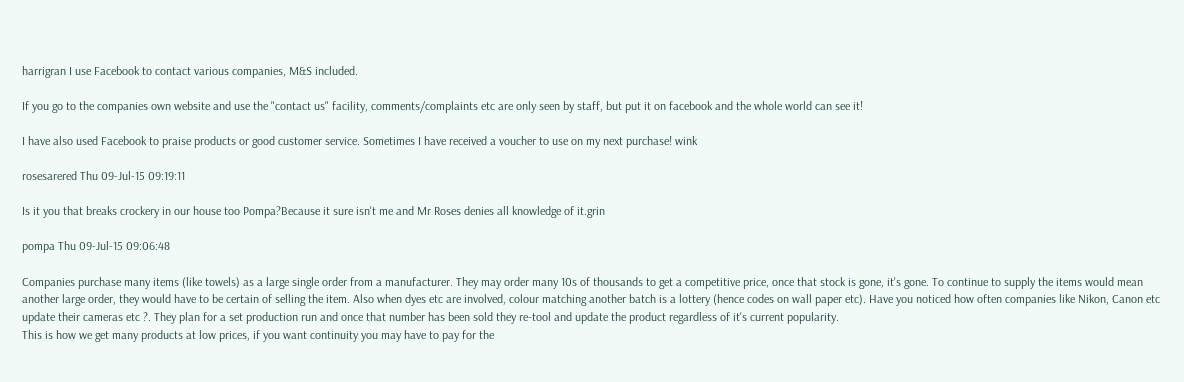harrigran I use Facebook to contact various companies, M&S included.

If you go to the companies own website and use the "contact us" facility, comments/complaints etc are only seen by staff, but put it on facebook and the whole world can see it!

I have also used Facebook to praise products or good customer service. Sometimes I have received a voucher to use on my next purchase! wink

rosesarered Thu 09-Jul-15 09:19:11

Is it you that breaks crockery in our house too Pompa?Because it sure isn't me and Mr Roses denies all knowledge of it.grin

pompa Thu 09-Jul-15 09:06:48

Companies purchase many items (like towels) as a large single order from a manufacturer. They may order many 10s of thousands to get a competitive price, once that stock is gone, it's gone. To continue to supply the items would mean another large order, they would have to be certain of selling the item. Also when dyes etc are involved, colour matching another batch is a lottery (hence codes on wall paper etc). Have you noticed how often companies like Nikon, Canon etc update their cameras etc ?. They plan for a set production run and once that number has been sold they re-tool and update the product regardless of it's current popularity.
This is how we get many products at low prices, if you want continuity you may have to pay for the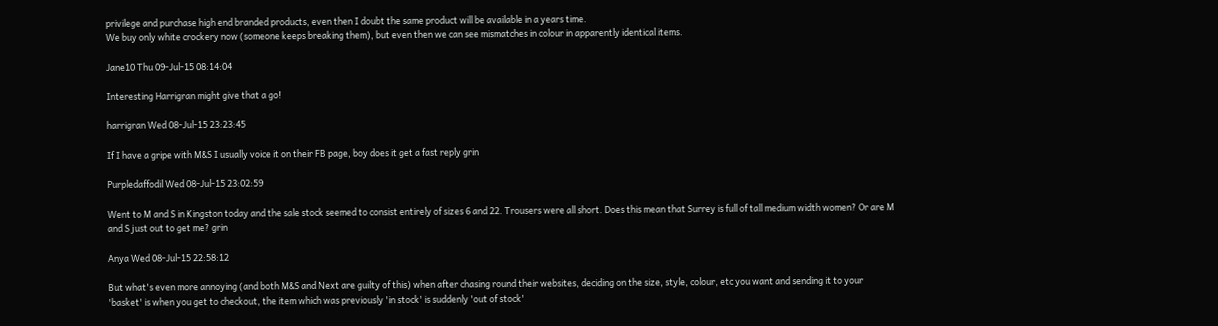privilege and purchase high end branded products, even then I doubt the same product will be available in a years time.
We buy only white crockery now (someone keeps breaking them), but even then we can see mismatches in colour in apparently identical items.

Jane10 Thu 09-Jul-15 08:14:04

Interesting Harrigran might give that a go!

harrigran Wed 08-Jul-15 23:23:45

If I have a gripe with M&S I usually voice it on their FB page, boy does it get a fast reply grin

Purpledaffodil Wed 08-Jul-15 23:02:59

Went to M and S in Kingston today and the sale stock seemed to consist entirely of sizes 6 and 22. Trousers were all short. Does this mean that Surrey is full of tall medium width women? Or are M and S just out to get me? grin

Anya Wed 08-Jul-15 22:58:12

But what's even more annoying (and both M&S and Next are guilty of this) when after chasing round their websites, deciding on the size, style, colour, etc you want and sending it to your 'basket' is when you get to checkout, the item which was previously 'in stock' is suddenly 'out of stock'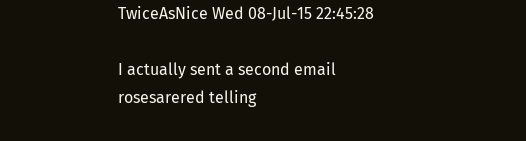TwiceAsNice Wed 08-Jul-15 22:45:28

I actually sent a second email rosesarered telling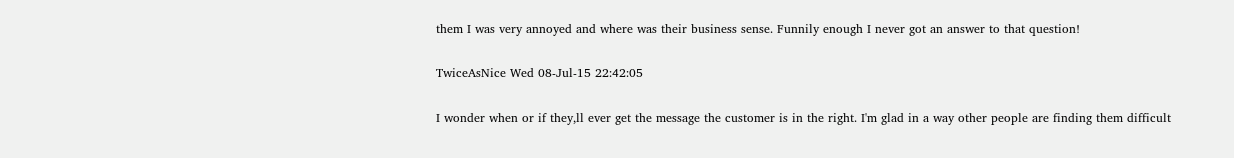them I was very annoyed and where was their business sense. Funnily enough I never got an answer to that question!

TwiceAsNice Wed 08-Jul-15 22:42:05

I wonder when or if they,ll ever get the message the customer is in the right. I'm glad in a way other people are finding them difficult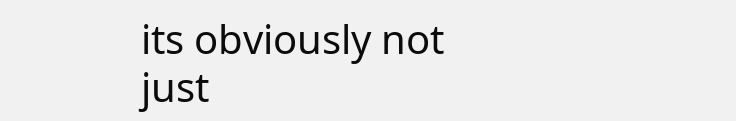its obviously not just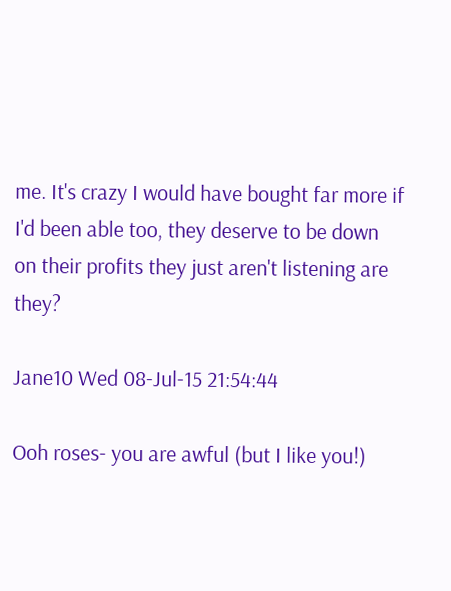me. It's crazy I would have bought far more if I'd been able too, they deserve to be down on their profits they just aren't listening are they?

Jane10 Wed 08-Jul-15 21:54:44

Ooh roses- you are awful (but I like you!)